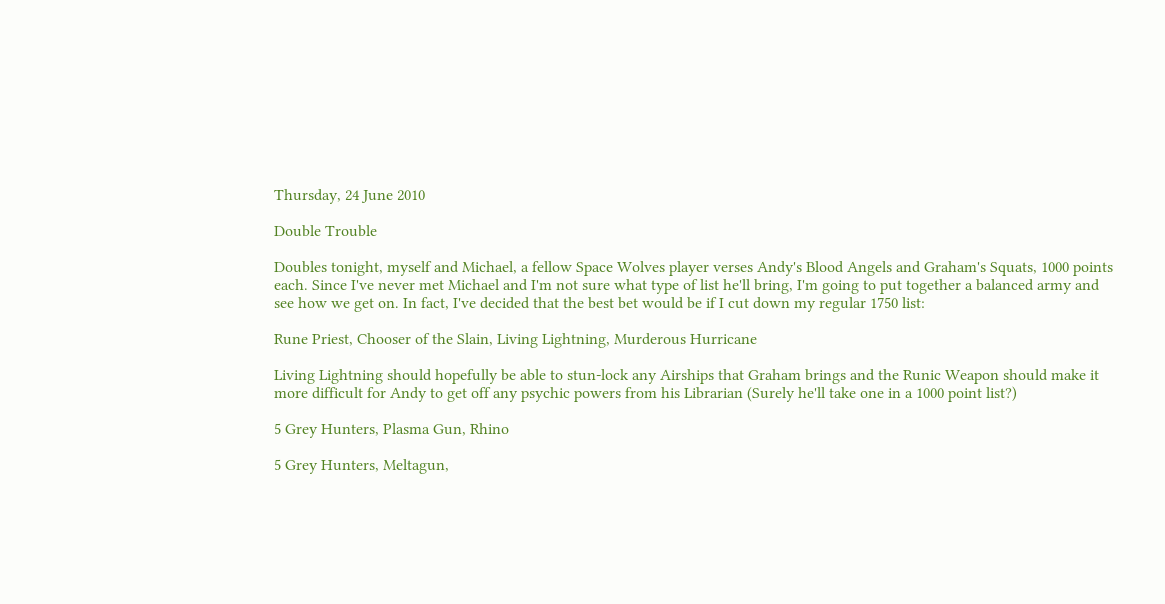Thursday, 24 June 2010

Double Trouble

Doubles tonight, myself and Michael, a fellow Space Wolves player verses Andy's Blood Angels and Graham's Squats, 1000 points each. Since I've never met Michael and I'm not sure what type of list he'll bring, I'm going to put together a balanced army and see how we get on. In fact, I've decided that the best bet would be if I cut down my regular 1750 list:

Rune Priest, Chooser of the Slain, Living Lightning, Murderous Hurricane

Living Lightning should hopefully be able to stun-lock any Airships that Graham brings and the Runic Weapon should make it more difficult for Andy to get off any psychic powers from his Librarian (Surely he'll take one in a 1000 point list?)

5 Grey Hunters, Plasma Gun, Rhino

5 Grey Hunters, Meltagun,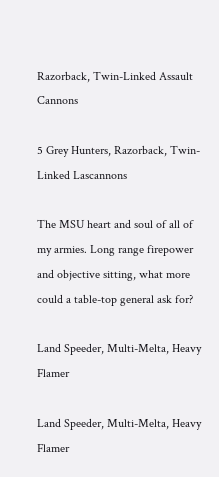Razorback, Twin-Linked Assault Cannons

5 Grey Hunters, Razorback, Twin-Linked Lascannons

The MSU heart and soul of all of my armies. Long range firepower and objective sitting, what more could a table-top general ask for?

Land Speeder, Multi-Melta, Heavy Flamer

Land Speeder, Multi-Melta, Heavy Flamer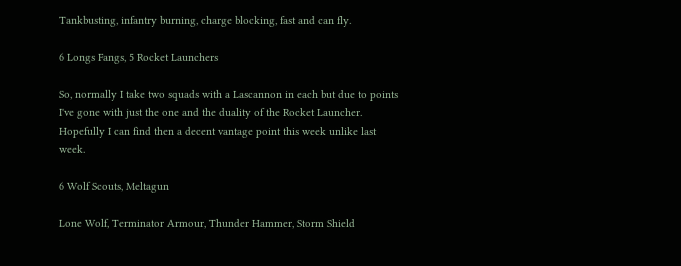Tankbusting, infantry burning, charge blocking, fast and can fly.

6 Longs Fangs, 5 Rocket Launchers

So, normally I take two squads with a Lascannon in each but due to points I've gone with just the one and the duality of the Rocket Launcher. Hopefully I can find then a decent vantage point this week unlike last week.

6 Wolf Scouts, Meltagun

Lone Wolf, Terminator Armour, Thunder Hammer, Storm Shield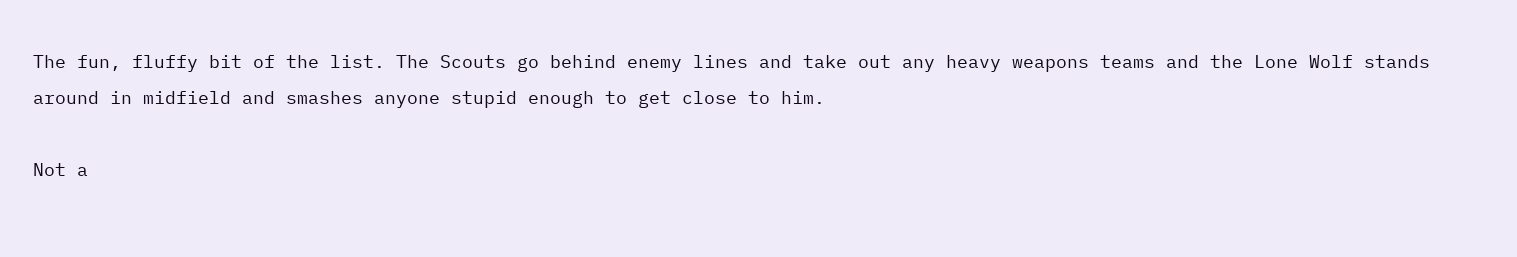The fun, fluffy bit of the list. The Scouts go behind enemy lines and take out any heavy weapons teams and the Lone Wolf stands around in midfield and smashes anyone stupid enough to get close to him.

Not a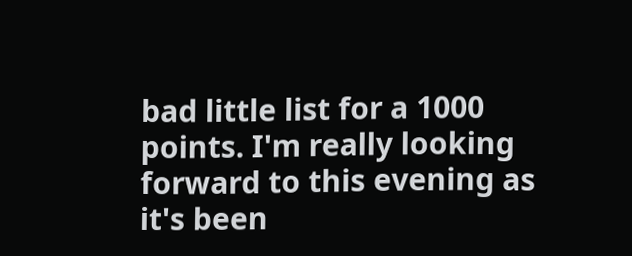bad little list for a 1000 points. I'm really looking forward to this evening as it's been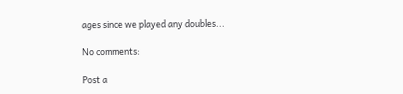ages since we played any doubles...

No comments:

Post a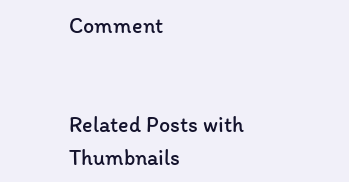Comment


Related Posts with Thumbnails